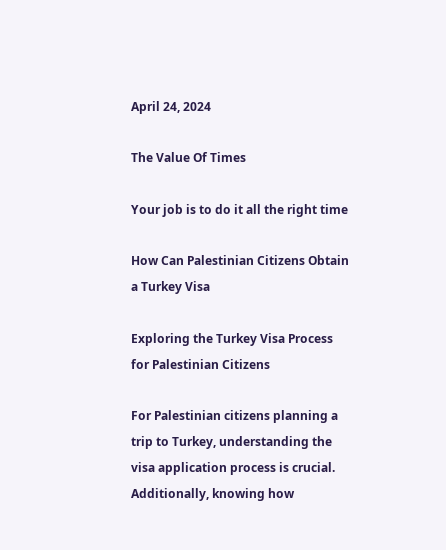April 24, 2024

The Value Of Times

Your job is to do it all the right time

How Can Palestinian Citizens Obtain a Turkey Visa

Exploring the Turkey Visa Process for Palestinian Citizens

For Palestinian citizens planning a trip to Turkey, understanding the visa application process is crucial. Additionally, knowing how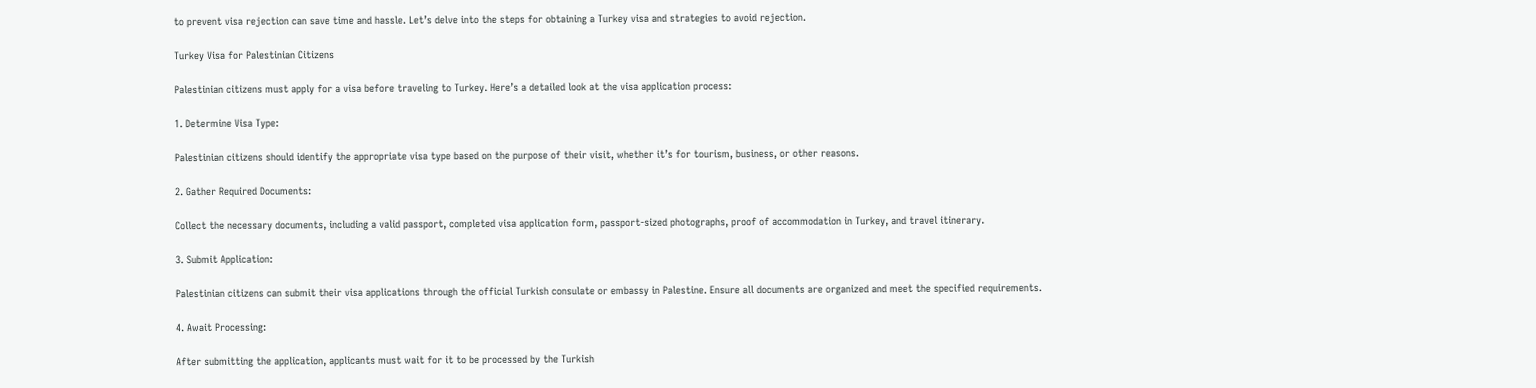to prevent visa rejection can save time and hassle. Let’s delve into the steps for obtaining a Turkey visa and strategies to avoid rejection.

Turkey Visa for Palestinian Citizens

Palestinian citizens must apply for a visa before traveling to Turkey. Here’s a detailed look at the visa application process:

1. Determine Visa Type:

Palestinian citizens should identify the appropriate visa type based on the purpose of their visit, whether it’s for tourism, business, or other reasons.

2. Gather Required Documents:

Collect the necessary documents, including a valid passport, completed visa application form, passport-sized photographs, proof of accommodation in Turkey, and travel itinerary.

3. Submit Application:

Palestinian citizens can submit their visa applications through the official Turkish consulate or embassy in Palestine. Ensure all documents are organized and meet the specified requirements.

4. Await Processing:

After submitting the application, applicants must wait for it to be processed by the Turkish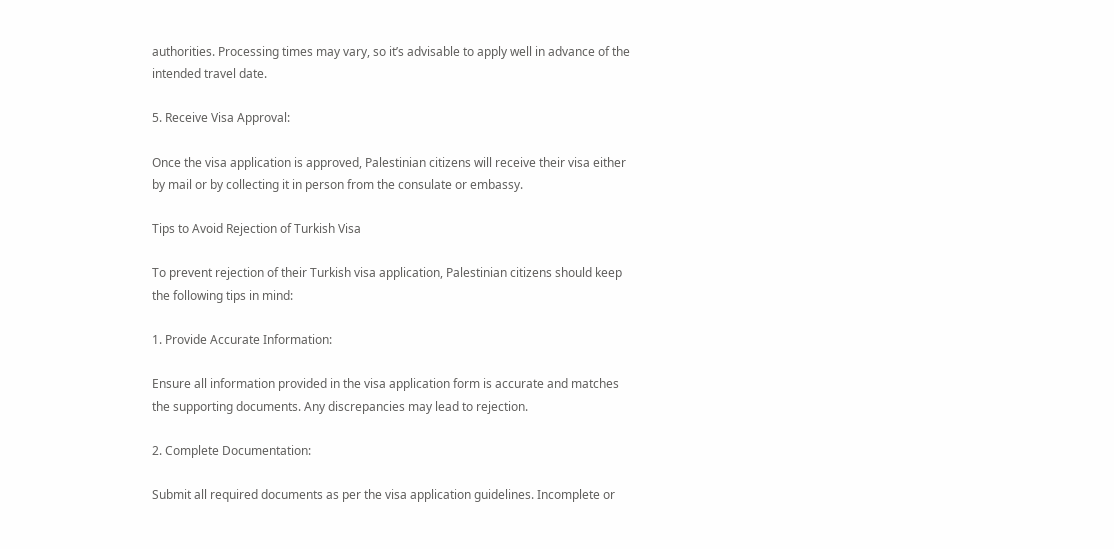authorities. Processing times may vary, so it’s advisable to apply well in advance of the intended travel date.

5. Receive Visa Approval:

Once the visa application is approved, Palestinian citizens will receive their visa either by mail or by collecting it in person from the consulate or embassy.

Tips to Avoid Rejection of Turkish Visa

To prevent rejection of their Turkish visa application, Palestinian citizens should keep the following tips in mind:

1. Provide Accurate Information:

Ensure all information provided in the visa application form is accurate and matches the supporting documents. Any discrepancies may lead to rejection.

2. Complete Documentation:

Submit all required documents as per the visa application guidelines. Incomplete or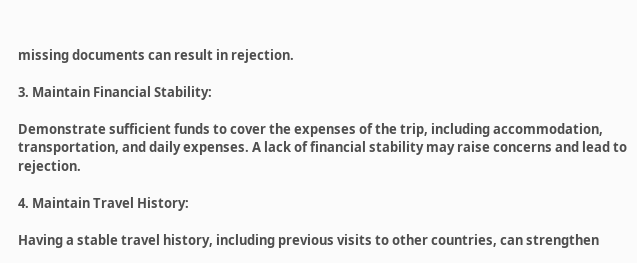missing documents can result in rejection.

3. Maintain Financial Stability:

Demonstrate sufficient funds to cover the expenses of the trip, including accommodation, transportation, and daily expenses. A lack of financial stability may raise concerns and lead to rejection.

4. Maintain Travel History:

Having a stable travel history, including previous visits to other countries, can strengthen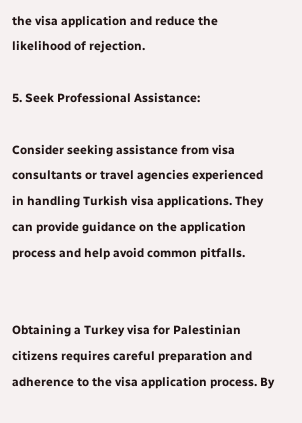the visa application and reduce the likelihood of rejection.

5. Seek Professional Assistance:

Consider seeking assistance from visa consultants or travel agencies experienced in handling Turkish visa applications. They can provide guidance on the application process and help avoid common pitfalls.


Obtaining a Turkey visa for Palestinian citizens requires careful preparation and adherence to the visa application process. By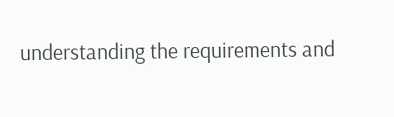understanding the requirements and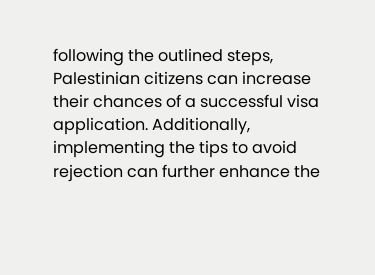following the outlined steps, Palestinian citizens can increase their chances of a successful visa application. Additionally, implementing the tips to avoid rejection can further enhance the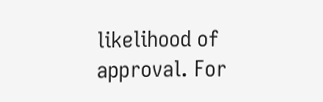likelihood of approval. For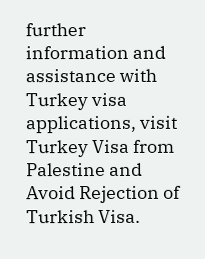further information and assistance with Turkey visa applications, visit Turkey Visa from Palestine and Avoid Rejection of Turkish Visa.